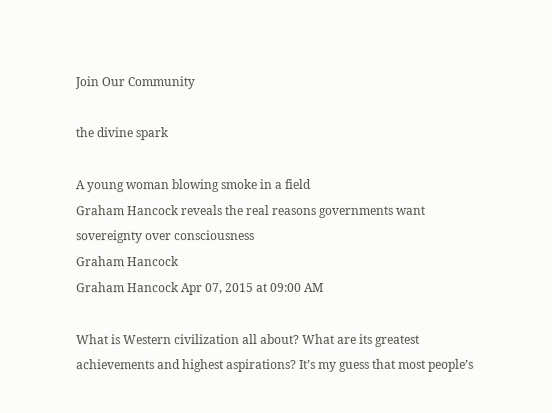Join Our Community

the divine spark

A young woman blowing smoke in a field
Graham Hancock reveals the real reasons governments want sovereignty over consciousness
Graham Hancock
Graham Hancock Apr 07, 2015 at 09:00 AM

What is Western civilization all about? What are its greatest achievements and highest aspirations? It’s my guess that most people’s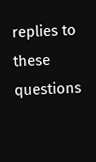replies to these questions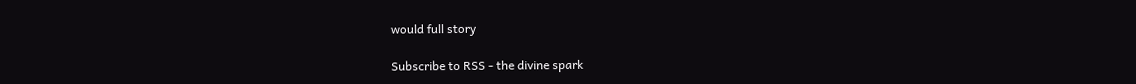would full story

Subscribe to RSS - the divine spark